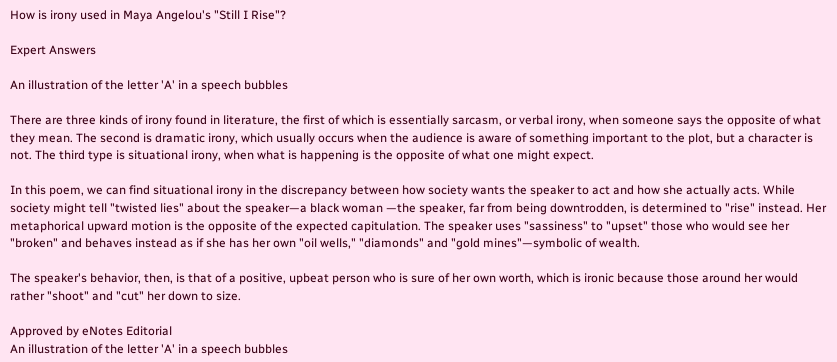How is irony used in Maya Angelou's "Still I Rise"?

Expert Answers

An illustration of the letter 'A' in a speech bubbles

There are three kinds of irony found in literature, the first of which is essentially sarcasm, or verbal irony, when someone says the opposite of what they mean. The second is dramatic irony, which usually occurs when the audience is aware of something important to the plot, but a character is not. The third type is situational irony, when what is happening is the opposite of what one might expect.

In this poem, we can find situational irony in the discrepancy between how society wants the speaker to act and how she actually acts. While society might tell "twisted lies" about the speaker—a black woman —the speaker, far from being downtrodden, is determined to "rise" instead. Her metaphorical upward motion is the opposite of the expected capitulation. The speaker uses "sassiness" to "upset" those who would see her "broken" and behaves instead as if she has her own "oil wells," "diamonds" and "gold mines"—symbolic of wealth.

The speaker's behavior, then, is that of a positive, upbeat person who is sure of her own worth, which is ironic because those around her would rather "shoot" and "cut" her down to size.

Approved by eNotes Editorial
An illustration of the letter 'A' in a speech bubbles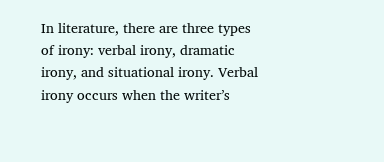In literature, there are three types of irony: verbal irony, dramatic irony, and situational irony. Verbal irony occurs when the writer’s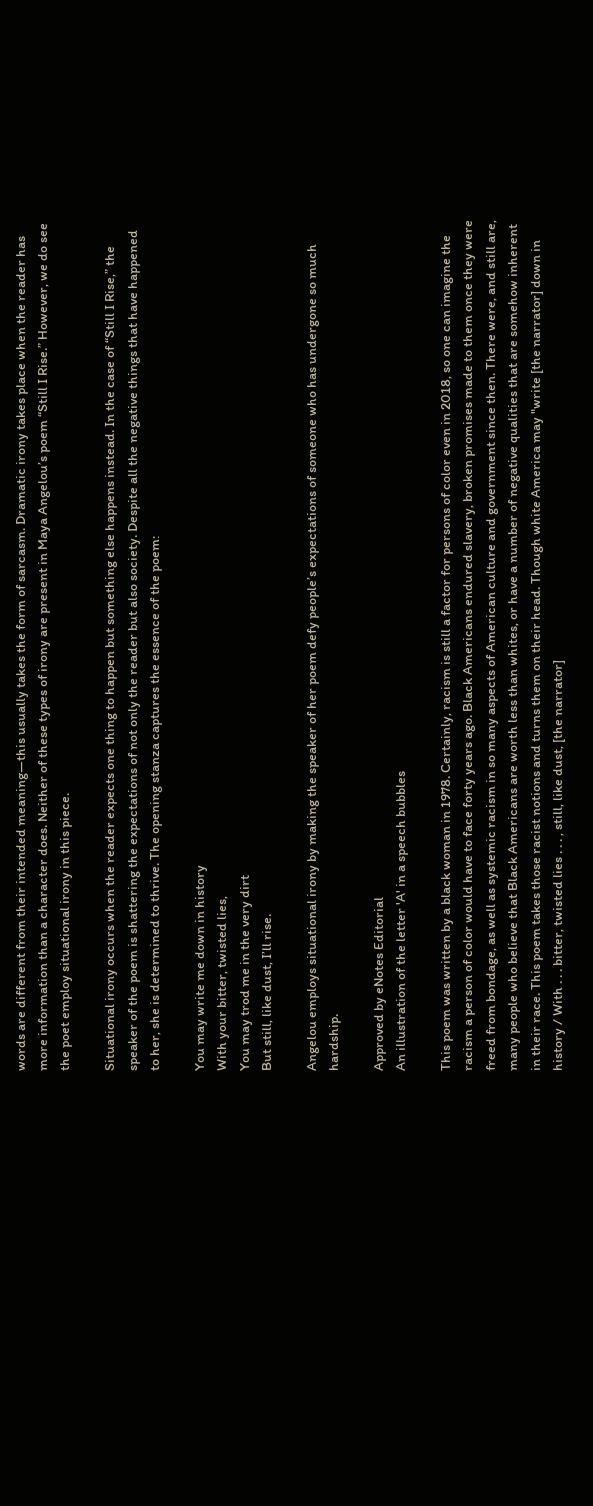words are different from their intended meaning—this usually takes the form of sarcasm. Dramatic irony takes place when the reader has more information than a character does. Neither of these types of irony are present in Maya Angelou’s poem “Still I Rise.” However, we do see the poet employ situational irony in this piece.

Situational irony occurs when the reader expects one thing to happen but something else happens instead. In the case of “Still I Rise,” the speaker of the poem is shattering the expectations of not only the reader but also society. Despite all the negative things that have happened to her, she is determined to thrive. The opening stanza captures the essence of the poem:

You may write me down in history
With your bitter, twisted lies,
You may trod me in the very dirt
But still, like dust, I’ll rise.

Angelou employs situational irony by making the speaker of her poem defy people’s expectations of someone who has undergone so much hardship.

Approved by eNotes Editorial
An illustration of the letter 'A' in a speech bubbles

This poem was written by a black woman in 1978. Certainly, racism is still a factor for persons of color even in 2018, so one can imagine the racism a person of color would have to face forty years ago. Black Americans endured slavery, broken promises made to them once they were freed from bondage, as well as systemic racism in so many aspects of American culture and government since then. There were, and still are, many people who believe that Black Americans are worth less than whites, or have a number of negative qualities that are somehow inherent in their race. This poem takes those racist notions and turns them on their head. Though white America may "write [the narrator] down in history / With . . . bitter, twisted lies . . . , still, like dust, [the narrator]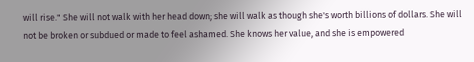will rise." She will not walk with her head down; she will walk as though she's worth billions of dollars. She will not be broken or subdued or made to feel ashamed. She knows her value, and she is empowered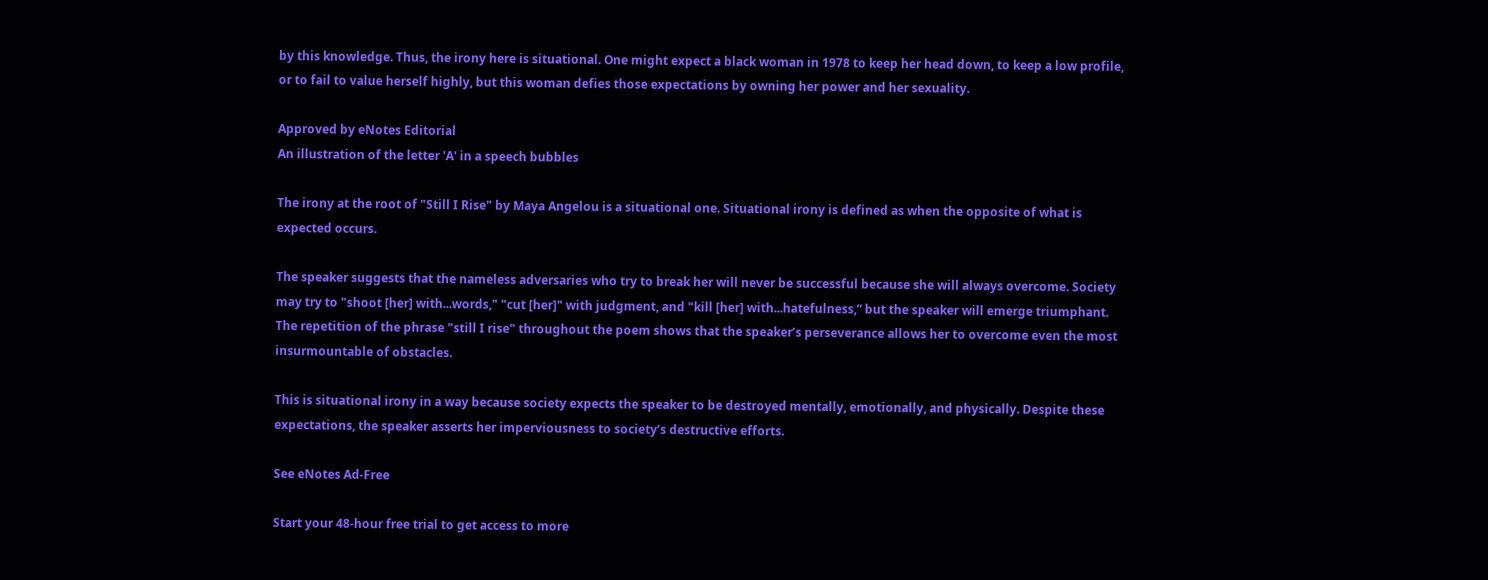by this knowledge. Thus, the irony here is situational. One might expect a black woman in 1978 to keep her head down, to keep a low profile, or to fail to value herself highly, but this woman defies those expectations by owning her power and her sexuality.

Approved by eNotes Editorial
An illustration of the letter 'A' in a speech bubbles

The irony at the root of "Still I Rise" by Maya Angelou is a situational one. Situational irony is defined as when the opposite of what is expected occurs.

The speaker suggests that the nameless adversaries who try to break her will never be successful because she will always overcome. Society may try to "shoot [her] with...words," "cut [her]" with judgment, and "kill [her] with...hatefulness,” but the speaker will emerge triumphant. The repetition of the phrase "still I rise" throughout the poem shows that the speaker’s perseverance allows her to overcome even the most insurmountable of obstacles.

This is situational irony in a way because society expects the speaker to be destroyed mentally, emotionally, and physically. Despite these expectations, the speaker asserts her imperviousness to society’s destructive efforts.

See eNotes Ad-Free

Start your 48-hour free trial to get access to more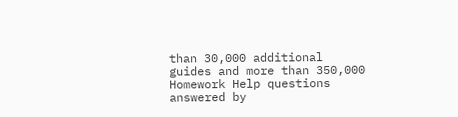than 30,000 additional guides and more than 350,000 Homework Help questions answered by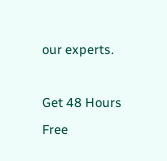our experts.

Get 48 Hours Free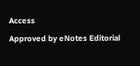Access
Approved by eNotes Editorial